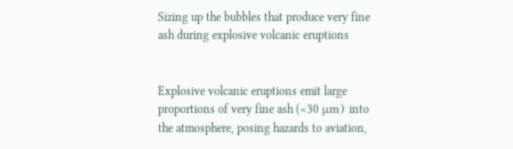Sizing up the bubbles that produce very fine ash during explosive volcanic eruptions


Explosive volcanic eruptions emit large proportions of very fine ash (<30 μm) into the atmosphere, posing hazards to aviation,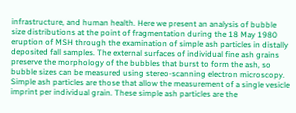infrastructure, and human health. Here we present an analysis of bubble size distributions at the point of fragmentation during the 18 May 1980 eruption of MSH through the examination of simple ash particles in distally deposited fall samples. The external surfaces of individual fine ash grains preserve the morphology of the bubbles that burst to form the ash, so bubble sizes can be measured using stereo-scanning electron microscopy. Simple ash particles are those that allow the measurement of a single vesicle imprint per individual grain. These simple ash particles are the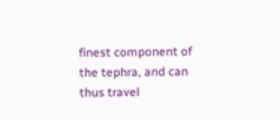finest component of the tephra, and can thus travel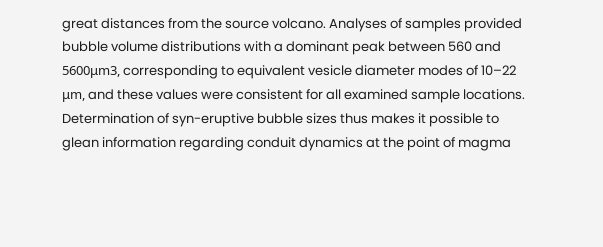great distances from the source volcano. Analyses of samples provided bubble volume distributions with a dominant peak between 560 and 5600μm3, corresponding to equivalent vesicle diameter modes of 10–22 μm, and these values were consistent for all examined sample locations. Determination of syn-eruptive bubble sizes thus makes it possible to glean information regarding conduit dynamics at the point of magma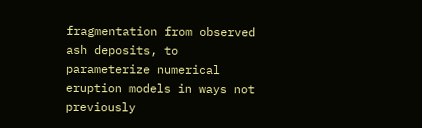fragmentation from observed ash deposits, to parameterize numerical eruption models in ways not previously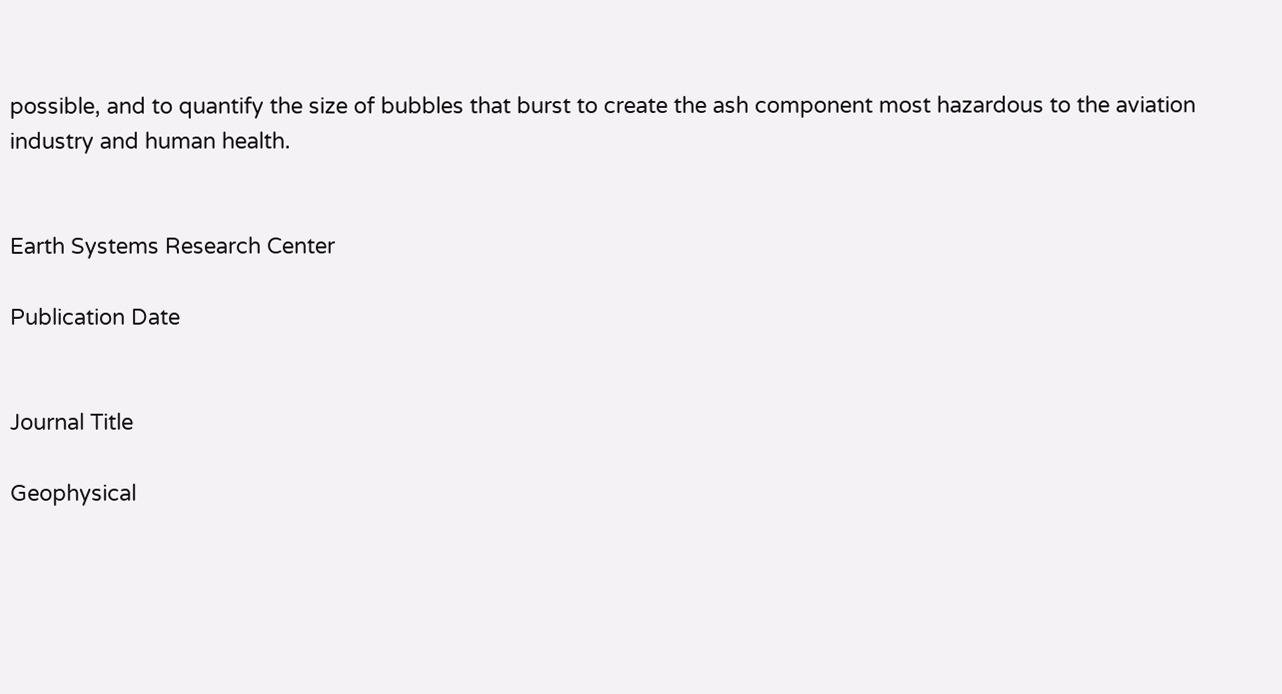possible, and to quantify the size of bubbles that burst to create the ash component most hazardous to the aviation industry and human health.


Earth Systems Research Center

Publication Date


Journal Title

Geophysical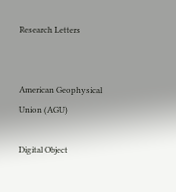Research Letters


American Geophysical Union (AGU)

Digital Object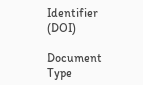Identifier (DOI)

Document Type